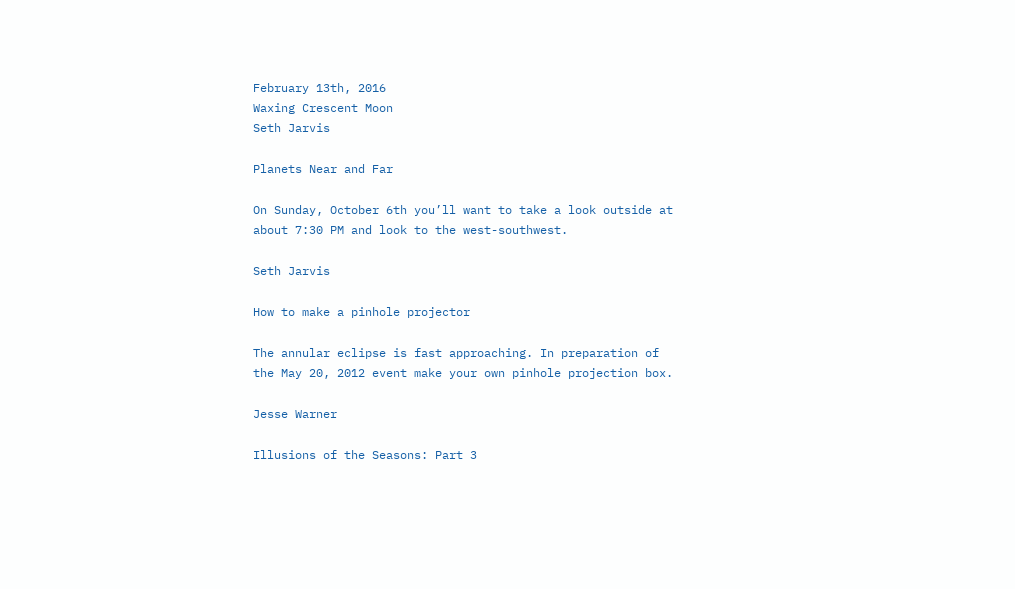February 13th, 2016
Waxing Crescent Moon
Seth Jarvis

Planets Near and Far

On Sunday, October 6th you’ll want to take a look outside at about 7:30 PM and look to the west-southwest.

Seth Jarvis

How to make a pinhole projector

The annular eclipse is fast approaching. In preparation of the May 20, 2012 event make your own pinhole projection box.

Jesse Warner

Illusions of the Seasons: Part 3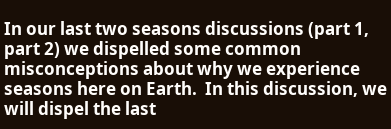In our last two seasons discussions (part 1, part 2) we dispelled some common misconceptions about why we experience seasons here on Earth.  In this discussion, we will dispel the last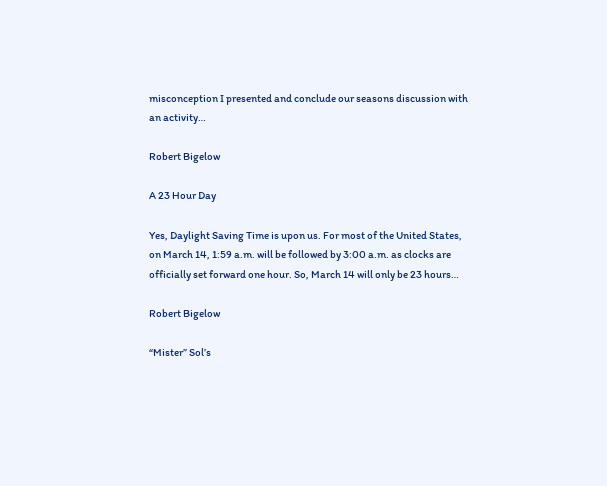misconception I presented and conclude our seasons discussion with an activity…

Robert Bigelow

A 23 Hour Day

Yes, Daylight Saving Time is upon us. For most of the United States, on March 14, 1:59 a.m. will be followed by 3:00 a.m. as clocks are officially set forward one hour. So, March 14 will only be 23 hours…

Robert Bigelow

“Mister” Sol’s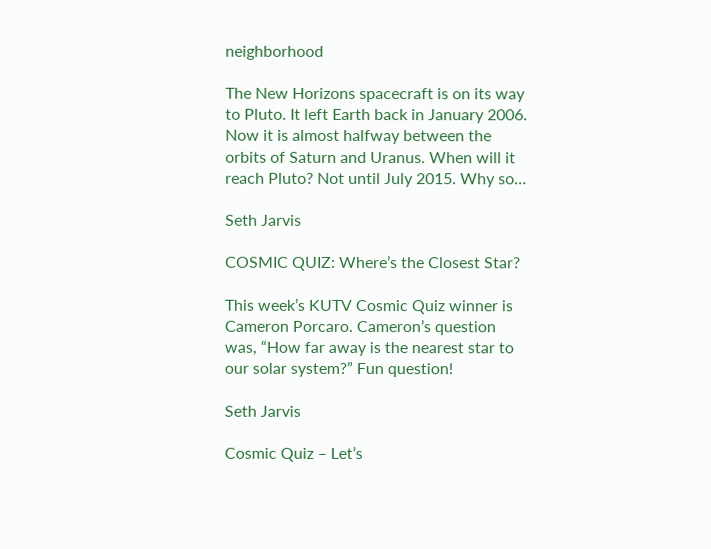neighborhood

The New Horizons spacecraft is on its way to Pluto. It left Earth back in January 2006. Now it is almost halfway between the orbits of Saturn and Uranus. When will it reach Pluto? Not until July 2015. Why so…

Seth Jarvis

COSMIC QUIZ: Where’s the Closest Star?

This week’s KUTV Cosmic Quiz winner is Cameron Porcaro. Cameron’s question was, “How far away is the nearest star to our solar system?” Fun question!

Seth Jarvis

Cosmic Quiz – Let’s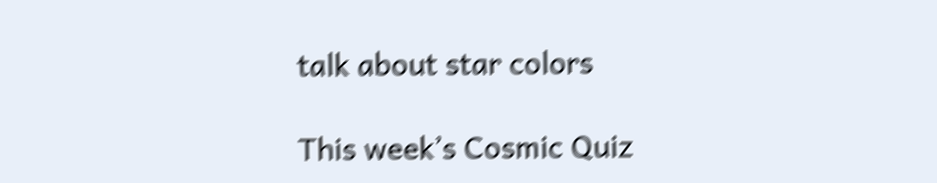talk about star colors

This week’s Cosmic Quiz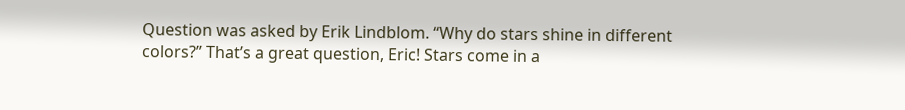Question was asked by Erik Lindblom. “Why do stars shine in different colors?” That’s a great question, Eric! Stars come in a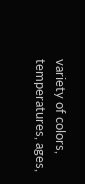variety of colors, temperatures, ages,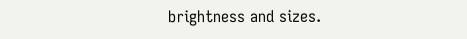brightness and sizes.